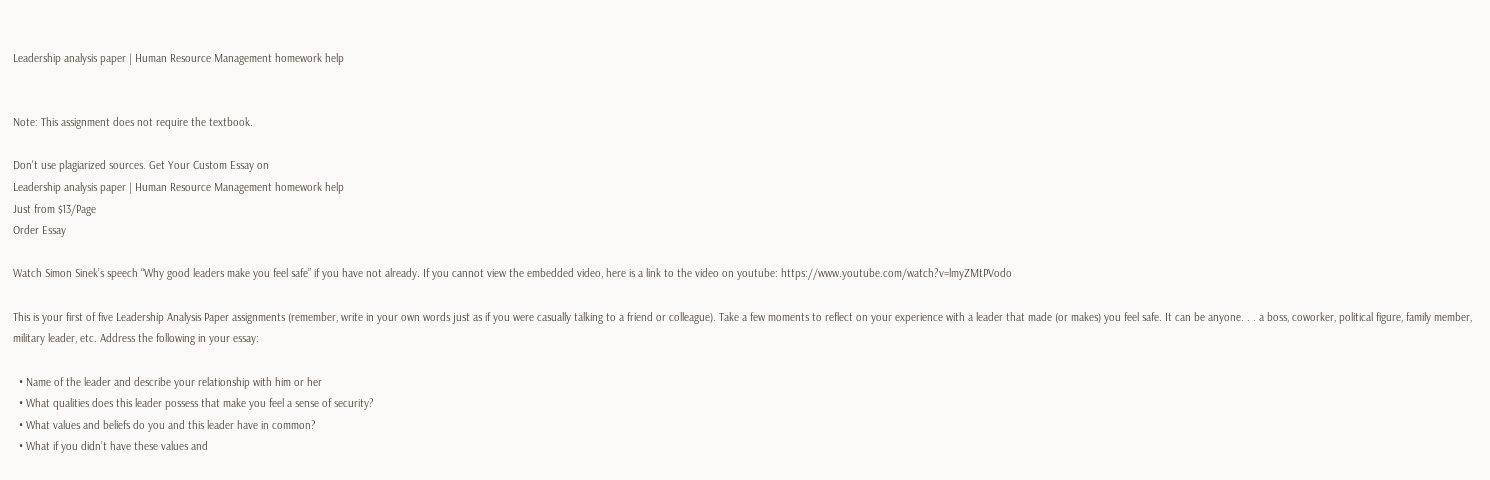Leadership analysis paper | Human Resource Management homework help


Note: This assignment does not require the textbook.

Don't use plagiarized sources. Get Your Custom Essay on
Leadership analysis paper | Human Resource Management homework help
Just from $13/Page
Order Essay

Watch Simon Sinek’s speech “Why good leaders make you feel safe” if you have not already. If you cannot view the embedded video, here is a link to the video on youtube: https://www.youtube.com/watch?v=lmyZMtPVodo

This is your first of five Leadership Analysis Paper assignments (remember, write in your own words just as if you were casually talking to a friend or colleague). Take a few moments to reflect on your experience with a leader that made (or makes) you feel safe. It can be anyone. . . a boss, coworker, political figure, family member, military leader, etc. Address the following in your essay:

  • Name of the leader and describe your relationship with him or her
  • What qualities does this leader possess that make you feel a sense of security?
  • What values and beliefs do you and this leader have in common?
  • What if you didn’t have these values and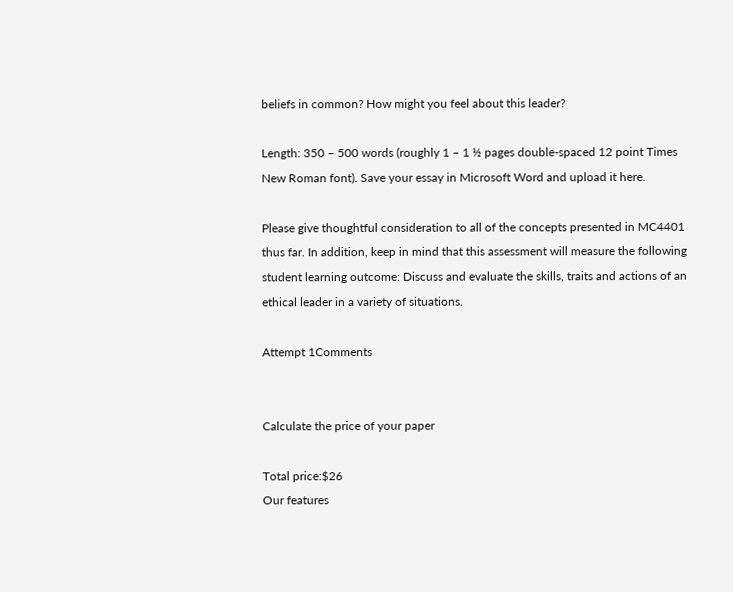beliefs in common? How might you feel about this leader?

Length: 350 – 500 words (roughly 1 – 1 ½ pages double-spaced 12 point Times New Roman font). Save your essay in Microsoft Word and upload it here.

Please give thoughtful consideration to all of the concepts presented in MC4401 thus far. In addition, keep in mind that this assessment will measure the following student learning outcome: Discuss and evaluate the skills, traits and actions of an ethical leader in a variety of situations.

Attempt 1Comments


Calculate the price of your paper

Total price:$26
Our features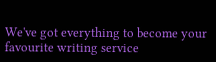We've got everything to become your favourite writing service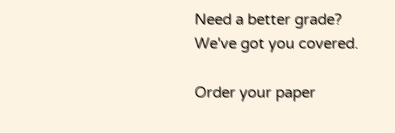Need a better grade?
We've got you covered.

Order your paper